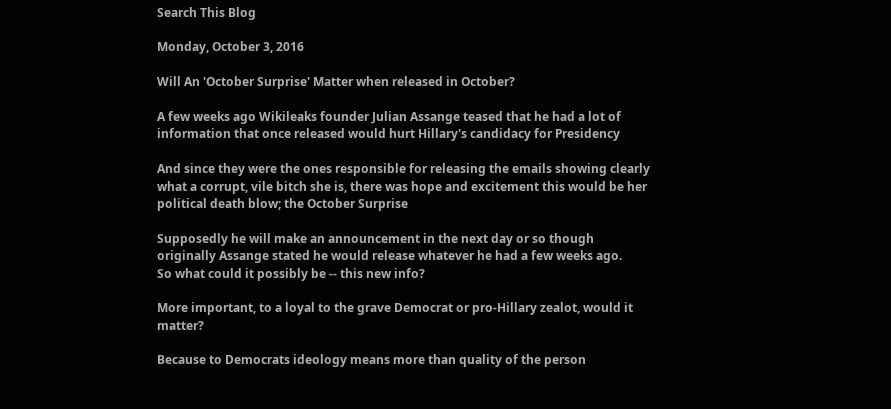Search This Blog

Monday, October 3, 2016

Will An 'October Surprise' Matter when released in October?

A few weeks ago Wikileaks founder Julian Assange teased that he had a lot of information that once released would hurt Hillary's candidacy for Presidency

And since they were the ones responsible for releasing the emails showing clearly what a corrupt, vile bitch she is, there was hope and excitement this would be her political death blow; the October Surprise

Supposedly he will make an announcement in the next day or so though originally Assange stated he would release whatever he had a few weeks ago.
So what could it possibly be -- this new info?

More important, to a loyal to the grave Democrat or pro-Hillary zealot, would it matter?

Because to Democrats ideology means more than quality of the person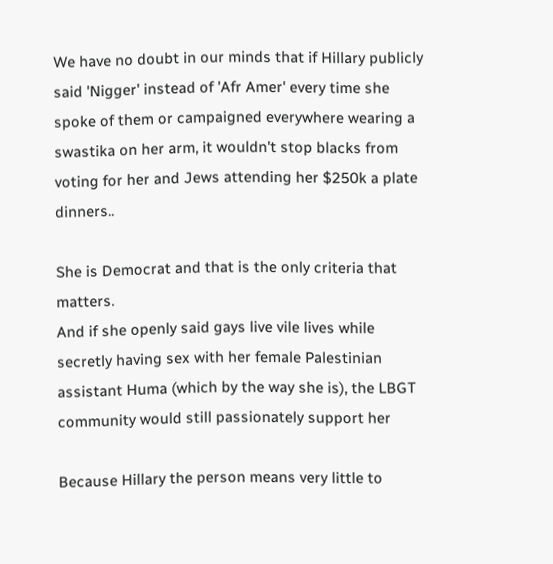We have no doubt in our minds that if Hillary publicly said 'Nigger' instead of 'Afr Amer' every time she spoke of them or campaigned everywhere wearing a swastika on her arm, it wouldn't stop blacks from voting for her and Jews attending her $250k a plate dinners..

She is Democrat and that is the only criteria that matters.
And if she openly said gays live vile lives while secretly having sex with her female Palestinian assistant Huma (which by the way she is), the LBGT community would still passionately support her

Because Hillary the person means very little to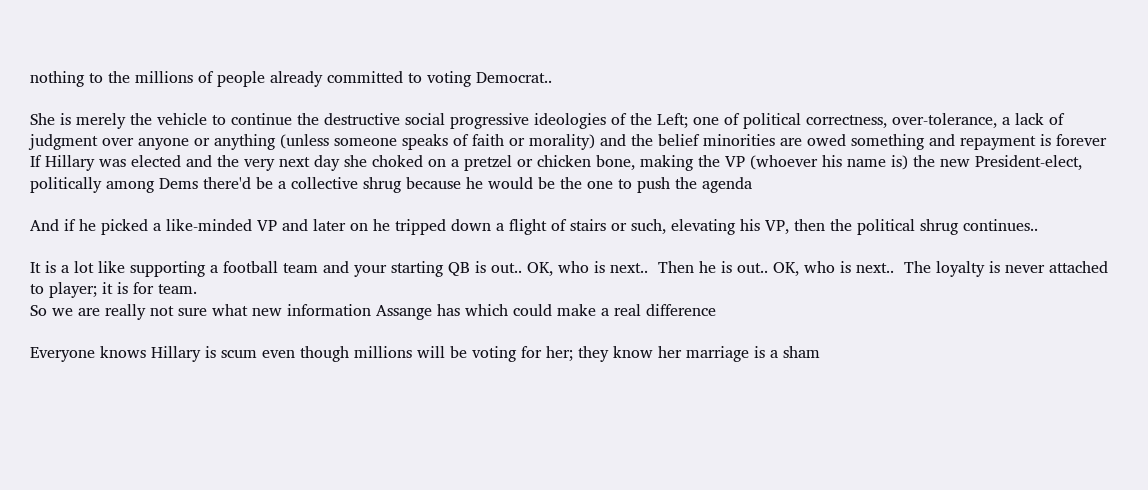nothing to the millions of people already committed to voting Democrat..

She is merely the vehicle to continue the destructive social progressive ideologies of the Left; one of political correctness, over-tolerance, a lack of judgment over anyone or anything (unless someone speaks of faith or morality) and the belief minorities are owed something and repayment is forever
If Hillary was elected and the very next day she choked on a pretzel or chicken bone, making the VP (whoever his name is) the new President-elect, politically among Dems there'd be a collective shrug because he would be the one to push the agenda

And if he picked a like-minded VP and later on he tripped down a flight of stairs or such, elevating his VP, then the political shrug continues..

It is a lot like supporting a football team and your starting QB is out.. OK, who is next..  Then he is out.. OK, who is next..  The loyalty is never attached to player; it is for team.
So we are really not sure what new information Assange has which could make a real difference

Everyone knows Hillary is scum even though millions will be voting for her; they know her marriage is a sham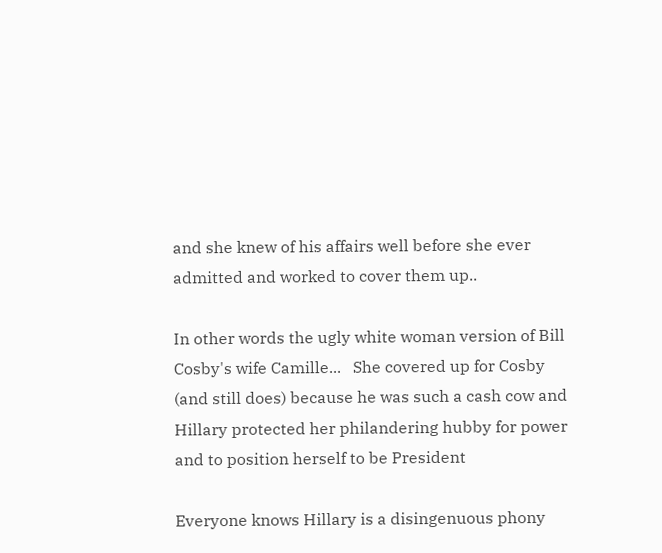and she knew of his affairs well before she ever admitted and worked to cover them up..

In other words the ugly white woman version of Bill Cosby's wife Camille...   She covered up for Cosby (and still does) because he was such a cash cow and Hillary protected her philandering hubby for power and to position herself to be President

Everyone knows Hillary is a disingenuous phony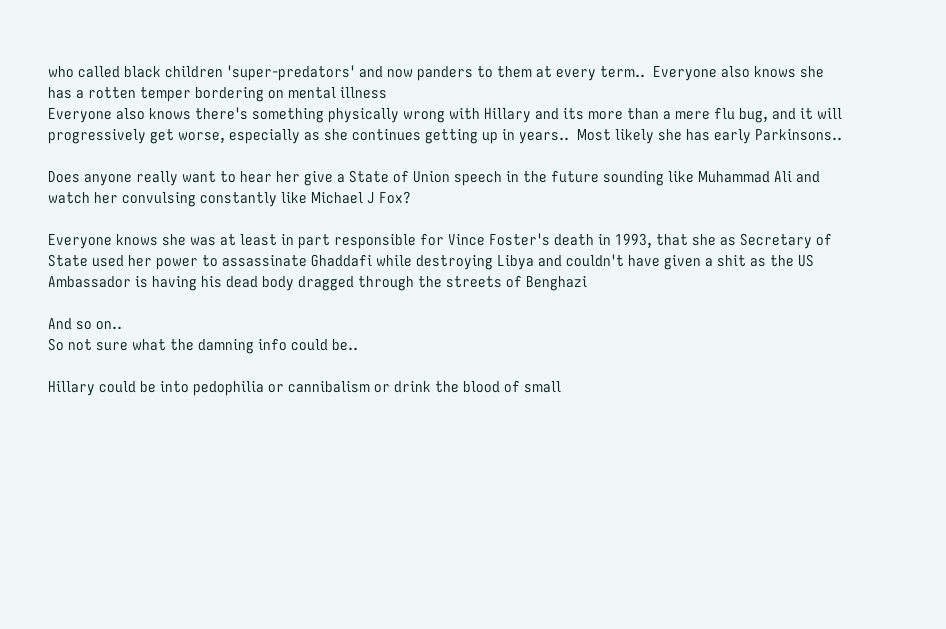who called black children 'super-predators' and now panders to them at every term..  Everyone also knows she has a rotten temper bordering on mental illness
Everyone also knows there's something physically wrong with Hillary and its more than a mere flu bug, and it will progressively get worse, especially as she continues getting up in years..  Most likely she has early Parkinsons..

Does anyone really want to hear her give a State of Union speech in the future sounding like Muhammad Ali and watch her convulsing constantly like Michael J Fox?

Everyone knows she was at least in part responsible for Vince Foster's death in 1993, that she as Secretary of State used her power to assassinate Ghaddafi while destroying Libya and couldn't have given a shit as the US Ambassador is having his dead body dragged through the streets of Benghazi

And so on..
So not sure what the damning info could be..

Hillary could be into pedophilia or cannibalism or drink the blood of small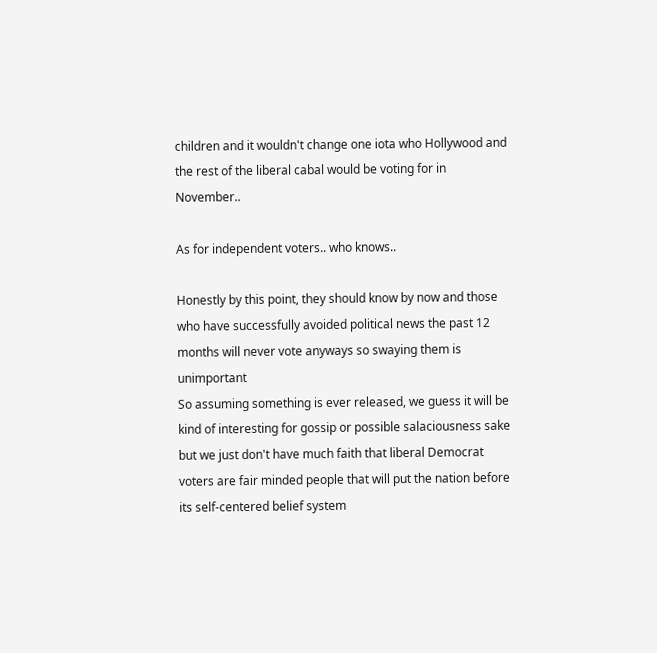children and it wouldn't change one iota who Hollywood and the rest of the liberal cabal would be voting for in November..

As for independent voters.. who knows..

Honestly by this point, they should know by now and those who have successfully avoided political news the past 12 months will never vote anyways so swaying them is unimportant
So assuming something is ever released, we guess it will be kind of interesting for gossip or possible salaciousness sake but we just don't have much faith that liberal Democrat voters are fair minded people that will put the nation before its self-centered belief system